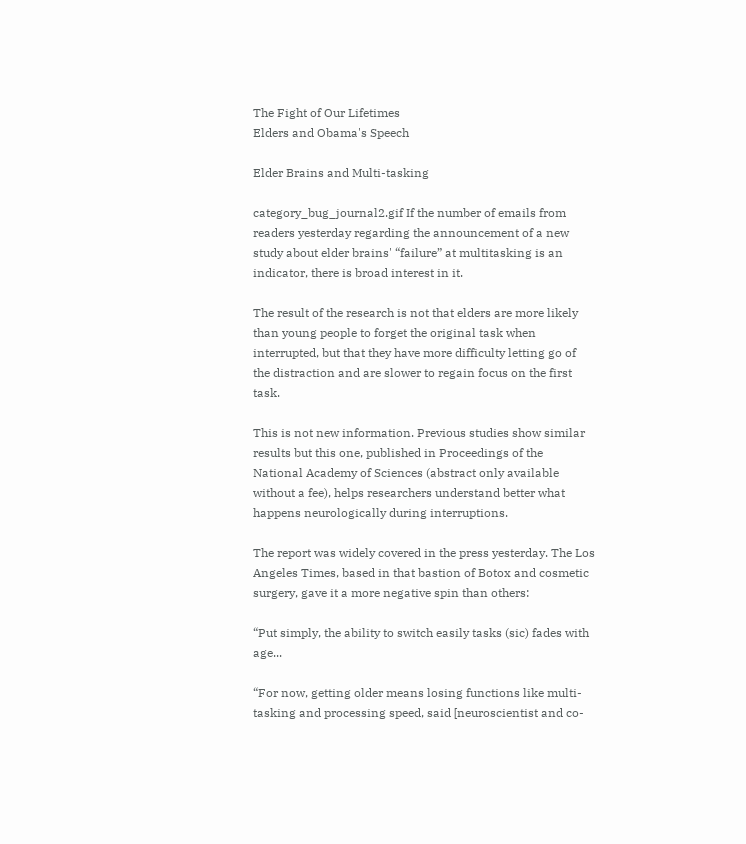The Fight of Our Lifetimes
Elders and Obama's Speech

Elder Brains and Multi-tasking

category_bug_journal2.gif If the number of emails from readers yesterday regarding the announcement of a new study about elder brains' “failure” at multitasking is an indicator, there is broad interest in it.

The result of the research is not that elders are more likely than young people to forget the original task when interrupted, but that they have more difficulty letting go of the distraction and are slower to regain focus on the first task.

This is not new information. Previous studies show similar results but this one, published in Proceedings of the National Academy of Sciences (abstract only available without a fee), helps researchers understand better what happens neurologically during interruptions.

The report was widely covered in the press yesterday. The Los Angeles Times, based in that bastion of Botox and cosmetic surgery, gave it a more negative spin than others:

“Put simply, the ability to switch easily tasks (sic) fades with age...

“For now, getting older means losing functions like multi-tasking and processing speed, said [neuroscientist and co-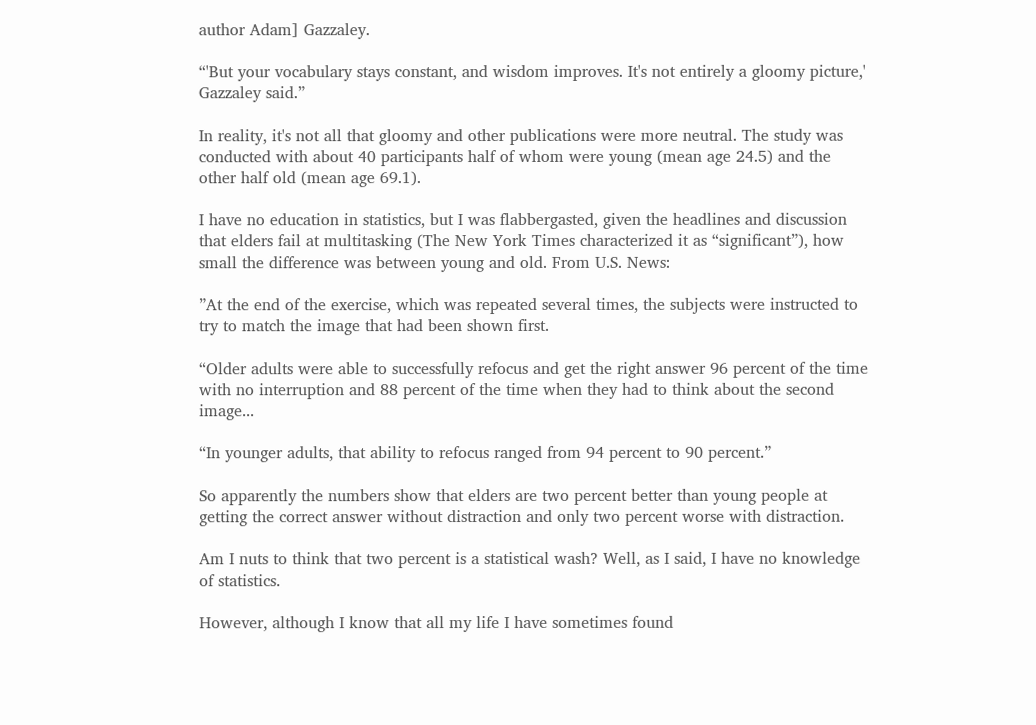author Adam] Gazzaley.

“'But your vocabulary stays constant, and wisdom improves. It's not entirely a gloomy picture,' Gazzaley said.”

In reality, it's not all that gloomy and other publications were more neutral. The study was conducted with about 40 participants half of whom were young (mean age 24.5) and the other half old (mean age 69.1).

I have no education in statistics, but I was flabbergasted, given the headlines and discussion that elders fail at multitasking (The New York Times characterized it as “significant”), how small the difference was between young and old. From U.S. News:

”At the end of the exercise, which was repeated several times, the subjects were instructed to try to match the image that had been shown first.

“Older adults were able to successfully refocus and get the right answer 96 percent of the time with no interruption and 88 percent of the time when they had to think about the second image...

“In younger adults, that ability to refocus ranged from 94 percent to 90 percent.”

So apparently the numbers show that elders are two percent better than young people at getting the correct answer without distraction and only two percent worse with distraction.

Am I nuts to think that two percent is a statistical wash? Well, as I said, I have no knowledge of statistics.

However, although I know that all my life I have sometimes found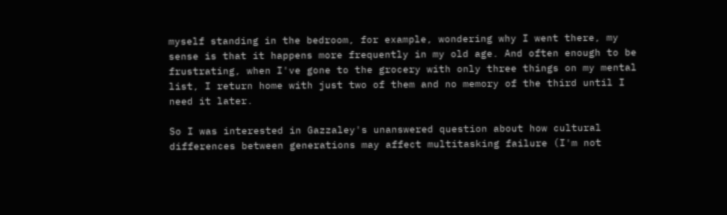myself standing in the bedroom, for example, wondering why I went there, my sense is that it happens more frequently in my old age. And often enough to be frustrating, when I've gone to the grocery with only three things on my mental list, I return home with just two of them and no memory of the third until I need it later.

So I was interested in Gazzaley's unanswered question about how cultural differences between generations may affect multitasking failure (I'm not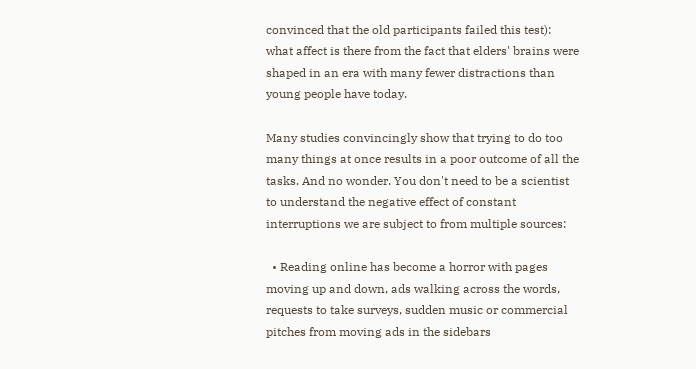convinced that the old participants failed this test): what affect is there from the fact that elders' brains were shaped in an era with many fewer distractions than young people have today.

Many studies convincingly show that trying to do too many things at once results in a poor outcome of all the tasks. And no wonder. You don't need to be a scientist to understand the negative effect of constant interruptions we are subject to from multiple sources:

  • Reading online has become a horror with pages moving up and down, ads walking across the words, requests to take surveys, sudden music or commercial pitches from moving ads in the sidebars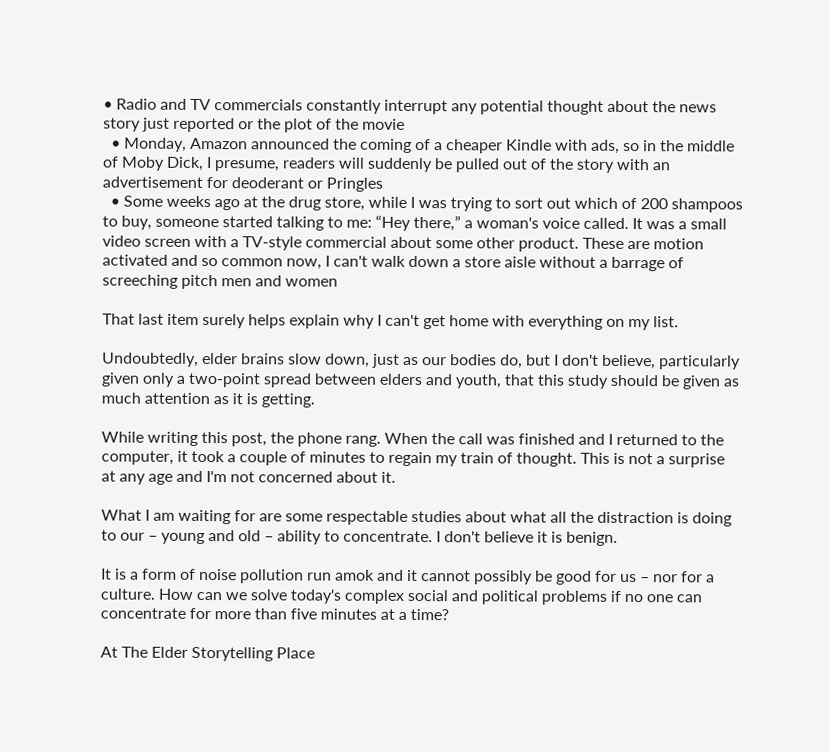• Radio and TV commercials constantly interrupt any potential thought about the news story just reported or the plot of the movie
  • Monday, Amazon announced the coming of a cheaper Kindle with ads, so in the middle of Moby Dick, I presume, readers will suddenly be pulled out of the story with an advertisement for deoderant or Pringles
  • Some weeks ago at the drug store, while I was trying to sort out which of 200 shampoos to buy, someone started talking to me: “Hey there,” a woman's voice called. It was a small video screen with a TV-style commercial about some other product. These are motion activated and so common now, I can't walk down a store aisle without a barrage of screeching pitch men and women

That last item surely helps explain why I can't get home with everything on my list.

Undoubtedly, elder brains slow down, just as our bodies do, but I don't believe, particularly given only a two-point spread between elders and youth, that this study should be given as much attention as it is getting.

While writing this post, the phone rang. When the call was finished and I returned to the computer, it took a couple of minutes to regain my train of thought. This is not a surprise at any age and I'm not concerned about it.

What I am waiting for are some respectable studies about what all the distraction is doing to our – young and old – ability to concentrate. I don't believe it is benign.

It is a form of noise pollution run amok and it cannot possibly be good for us – nor for a culture. How can we solve today's complex social and political problems if no one can concentrate for more than five minutes at a time?

At The Elder Storytelling Place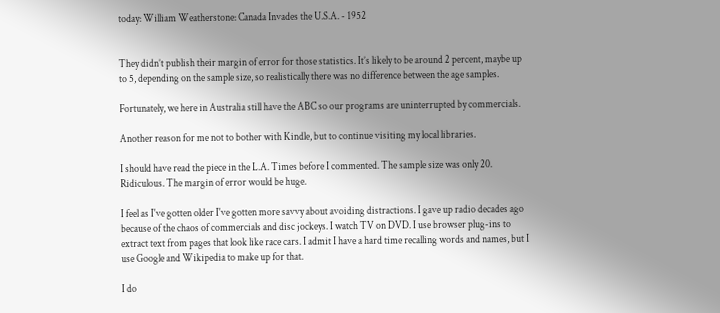today: William Weatherstone: Canada Invades the U.S.A. - 1952


They didn’t publish their margin of error for those statistics. It’s likely to be around 2 percent, maybe up to 5, depending on the sample size, so realistically there was no difference between the age samples.

Fortunately, we here in Australia still have the ABC so our programs are uninterrupted by commercials.

Another reason for me not to bother with Kindle, but to continue visiting my local libraries.

I should have read the piece in the L.A. Times before I commented. The sample size was only 20. Ridiculous. The margin of error would be huge.

I feel as I've gotten older I've gotten more savvy about avoiding distractions. I gave up radio decades ago because of the chaos of commercials and disc jockeys. I watch TV on DVD. I use browser plug-ins to extract text from pages that look like race cars. I admit I have a hard time recalling words and names, but I use Google and Wikipedia to make up for that.

I do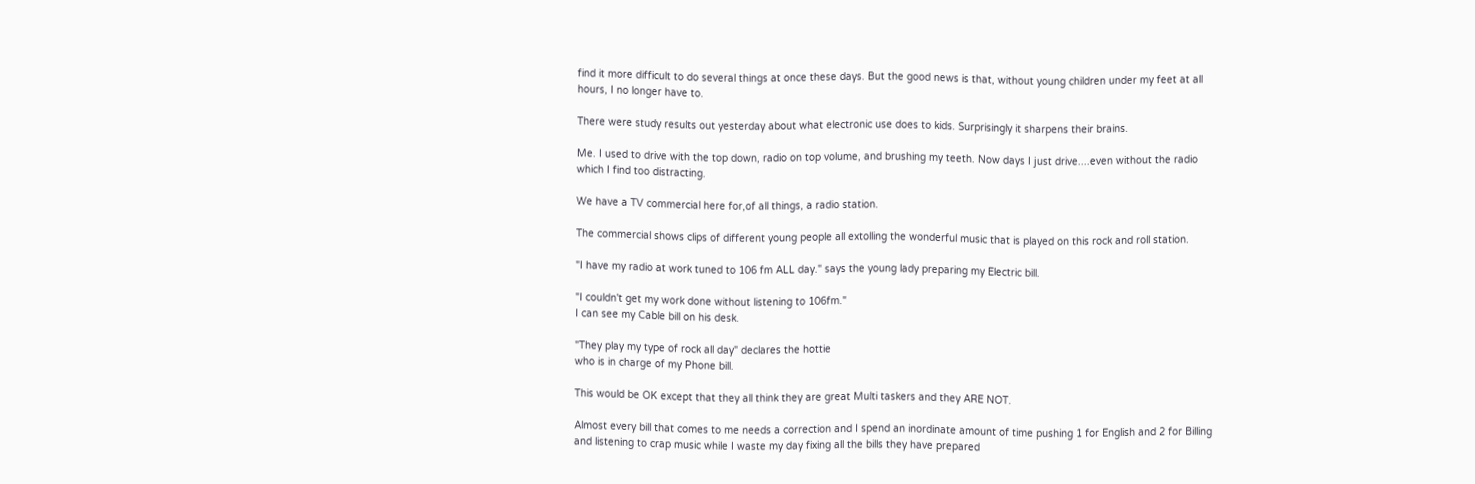find it more difficult to do several things at once these days. But the good news is that, without young children under my feet at all hours, I no longer have to.

There were study results out yesterday about what electronic use does to kids. Surprisingly it sharpens their brains.

Me. I used to drive with the top down, radio on top volume, and brushing my teeth. Now days I just drive....even without the radio which I find too distracting.

We have a TV commercial here for,of all things, a radio station.

The commercial shows clips of different young people all extolling the wonderful music that is played on this rock and roll station.

"I have my radio at work tuned to 106 fm ALL day." says the young lady preparing my Electric bill.

"I couldn't get my work done without listening to 106fm."
I can see my Cable bill on his desk.

"They play my type of rock all day" declares the hottie
who is in charge of my Phone bill.

This would be OK except that they all think they are great Multi taskers and they ARE NOT.

Almost every bill that comes to me needs a correction and I spend an inordinate amount of time pushing 1 for English and 2 for Billing and listening to crap music while I waste my day fixing all the bills they have prepared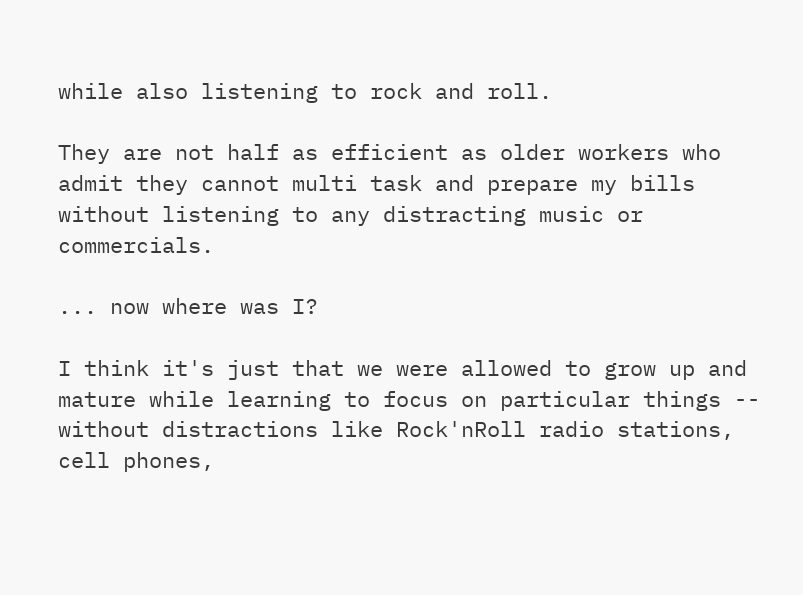while also listening to rock and roll.

They are not half as efficient as older workers who admit they cannot multi task and prepare my bills without listening to any distracting music or commercials.

... now where was I?

I think it's just that we were allowed to grow up and mature while learning to focus on particular things -- without distractions like Rock'nRoll radio stations, cell phones,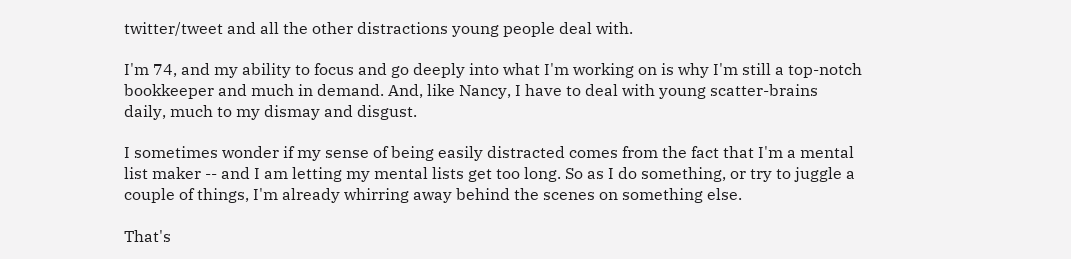twitter/tweet and all the other distractions young people deal with.

I'm 74, and my ability to focus and go deeply into what I'm working on is why I'm still a top-notch bookkeeper and much in demand. And, like Nancy, I have to deal with young scatter-brains daily, much to my dismay and disgust.

I sometimes wonder if my sense of being easily distracted comes from the fact that I'm a mental list maker -- and I am letting my mental lists get too long. So as I do something, or try to juggle a couple of things, I'm already whirring away behind the scenes on something else.

That's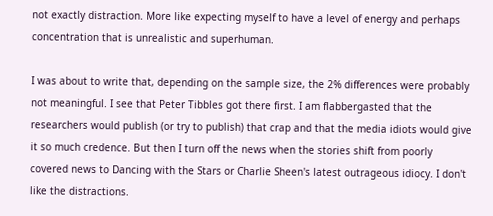not exactly distraction. More like expecting myself to have a level of energy and perhaps concentration that is unrealistic and superhuman.

I was about to write that, depending on the sample size, the 2% differences were probably not meaningful. I see that Peter Tibbles got there first. I am flabbergasted that the researchers would publish (or try to publish) that crap and that the media idiots would give it so much credence. But then I turn off the news when the stories shift from poorly covered news to Dancing with the Stars or Charlie Sheen's latest outrageous idiocy. I don't like the distractions.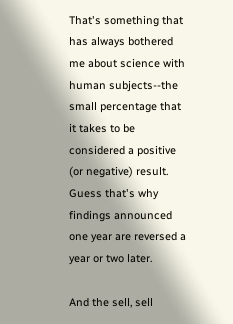That's something that has always bothered me about science with human subjects--the small percentage that it takes to be considered a positive (or negative) result. Guess that's why findings announced one year are reversed a year or two later.

And the sell, sell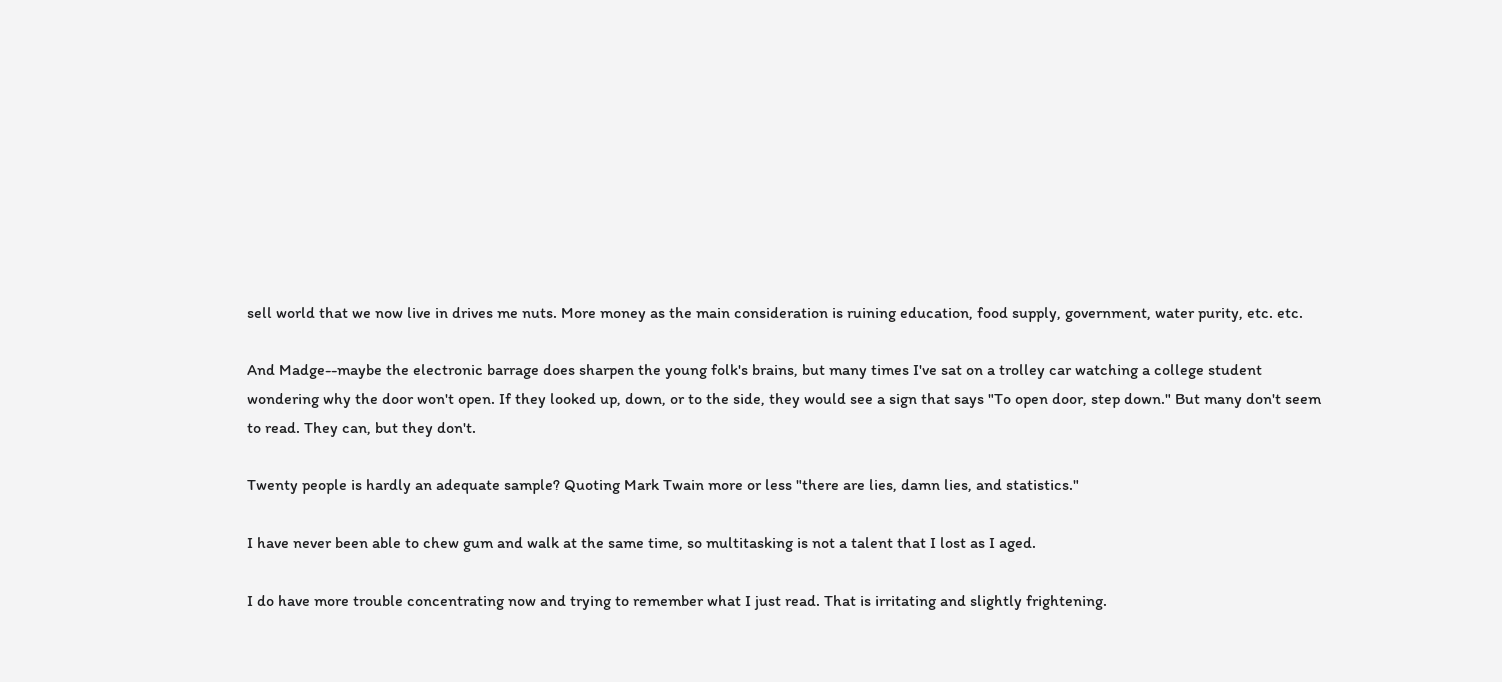sell world that we now live in drives me nuts. More money as the main consideration is ruining education, food supply, government, water purity, etc. etc.

And Madge--maybe the electronic barrage does sharpen the young folk's brains, but many times I've sat on a trolley car watching a college student wondering why the door won't open. If they looked up, down, or to the side, they would see a sign that says "To open door, step down." But many don't seem to read. They can, but they don't.

Twenty people is hardly an adequate sample? Quoting Mark Twain more or less "there are lies, damn lies, and statistics."

I have never been able to chew gum and walk at the same time, so multitasking is not a talent that I lost as I aged.

I do have more trouble concentrating now and trying to remember what I just read. That is irritating and slightly frightening.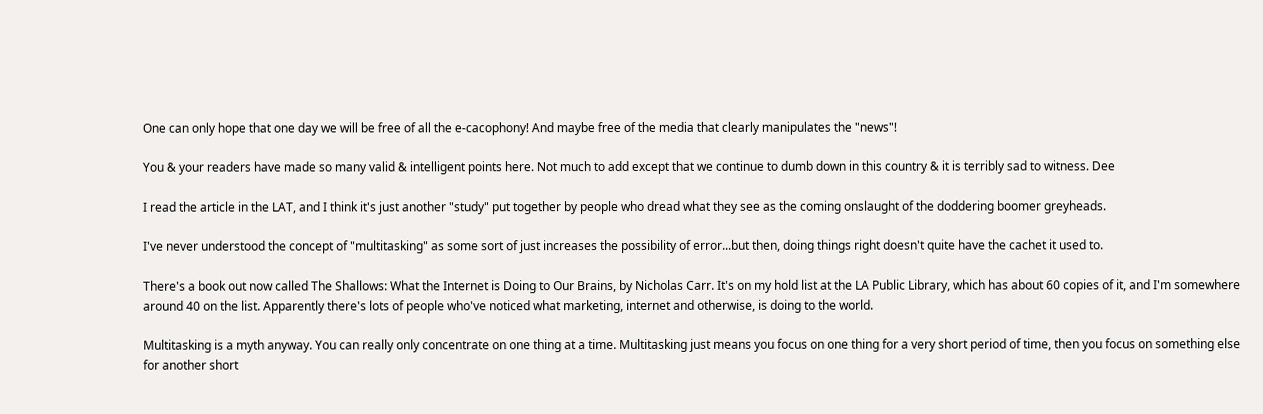One can only hope that one day we will be free of all the e-cacophony! And maybe free of the media that clearly manipulates the "news"!

You & your readers have made so many valid & intelligent points here. Not much to add except that we continue to dumb down in this country & it is terribly sad to witness. Dee

I read the article in the LAT, and I think it's just another "study" put together by people who dread what they see as the coming onslaught of the doddering boomer greyheads.

I've never understood the concept of "multitasking" as some sort of just increases the possibility of error...but then, doing things right doesn't quite have the cachet it used to.

There's a book out now called The Shallows: What the Internet is Doing to Our Brains, by Nicholas Carr. It's on my hold list at the LA Public Library, which has about 60 copies of it, and I'm somewhere around 40 on the list. Apparently there's lots of people who've noticed what marketing, internet and otherwise, is doing to the world.

Multitasking is a myth anyway. You can really only concentrate on one thing at a time. Multitasking just means you focus on one thing for a very short period of time, then you focus on something else for another short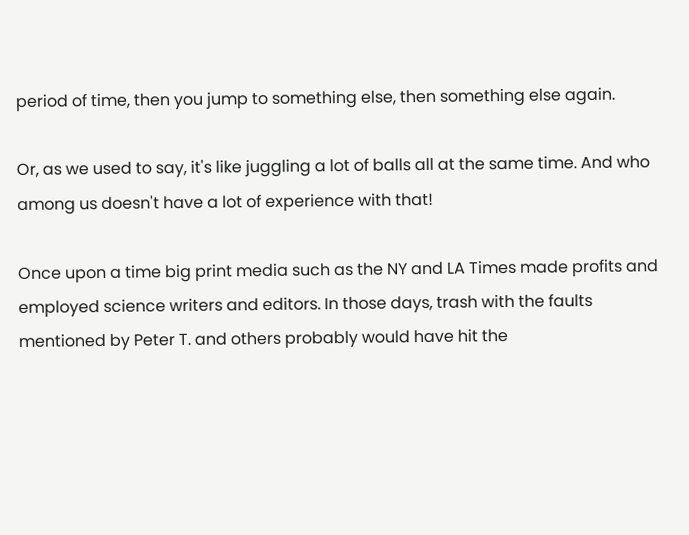period of time, then you jump to something else, then something else again.

Or, as we used to say, it's like juggling a lot of balls all at the same time. And who among us doesn't have a lot of experience with that!

Once upon a time big print media such as the NY and LA Times made profits and employed science writers and editors. In those days, trash with the faults mentioned by Peter T. and others probably would have hit the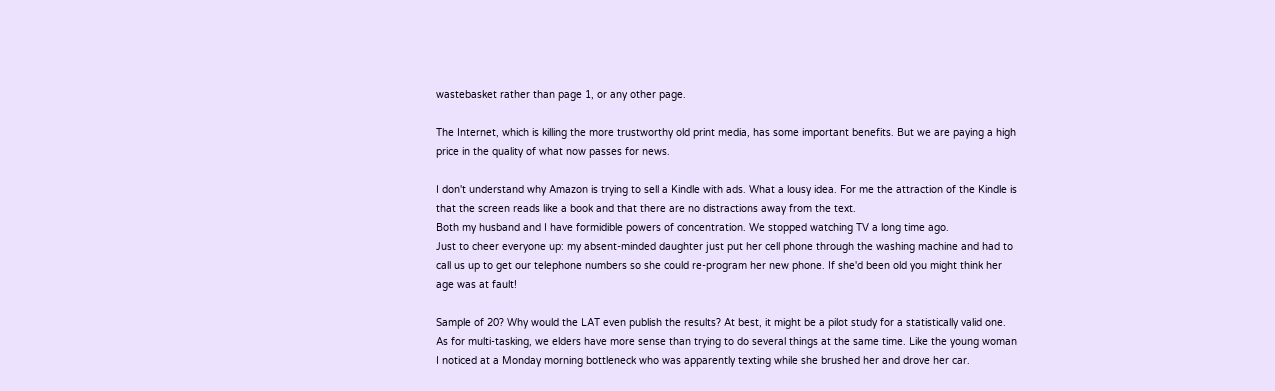wastebasket rather than page 1, or any other page.

The Internet, which is killing the more trustworthy old print media, has some important benefits. But we are paying a high price in the quality of what now passes for news.

I don't understand why Amazon is trying to sell a Kindle with ads. What a lousy idea. For me the attraction of the Kindle is that the screen reads like a book and that there are no distractions away from the text.
Both my husband and I have formidible powers of concentration. We stopped watching TV a long time ago.
Just to cheer everyone up: my absent-minded daughter just put her cell phone through the washing machine and had to call us up to get our telephone numbers so she could re-program her new phone. If she'd been old you might think her age was at fault!

Sample of 20? Why would the LAT even publish the results? At best, it might be a pilot study for a statistically valid one.
As for multi-tasking, we elders have more sense than trying to do several things at the same time. Like the young woman I noticed at a Monday morning bottleneck who was apparently texting while she brushed her and drove her car.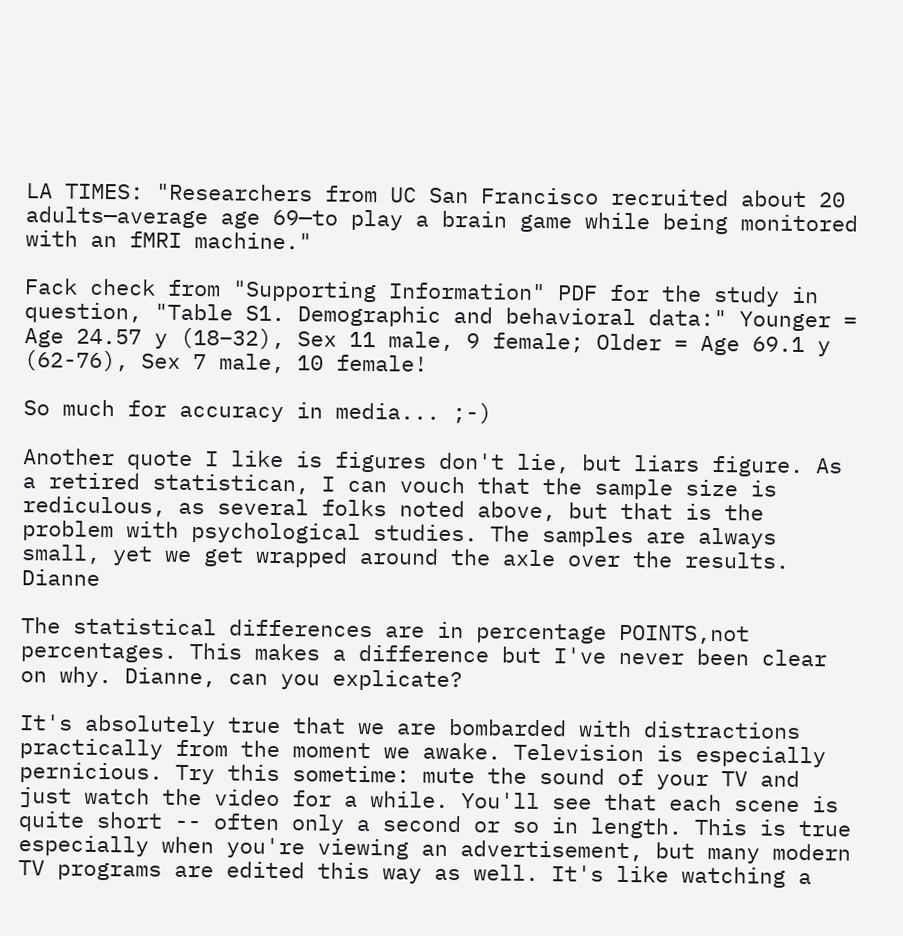LA TIMES: "Researchers from UC San Francisco recruited about 20 adults—average age 69—to play a brain game while being monitored with an fMRI machine."

Fack check from "Supporting Information" PDF for the study in question, "Table S1. Demographic and behavioral data:" Younger = Age 24.57 y (18–32), Sex 11 male, 9 female; Older = Age 69.1 y (62-76), Sex 7 male, 10 female!

So much for accuracy in media... ;-)

Another quote I like is figures don't lie, but liars figure. As a retired statistican, I can vouch that the sample size is rediculous, as several folks noted above, but that is the problem with psychological studies. The samples are always small, yet we get wrapped around the axle over the results. Dianne

The statistical differences are in percentage POINTS,not percentages. This makes a difference but I've never been clear on why. Dianne, can you explicate?

It's absolutely true that we are bombarded with distractions practically from the moment we awake. Television is especially pernicious. Try this sometime: mute the sound of your TV and just watch the video for a while. You'll see that each scene is quite short -- often only a second or so in length. This is true especially when you're viewing an advertisement, but many modern TV programs are edited this way as well. It's like watching a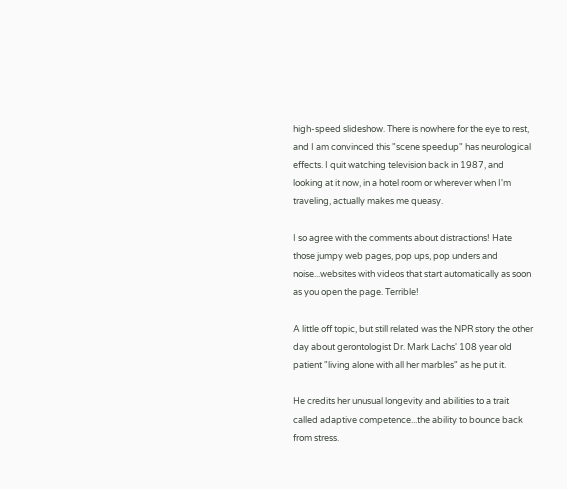high-speed slideshow. There is nowhere for the eye to rest, and I am convinced this "scene speedup" has neurological effects. I quit watching television back in 1987, and looking at it now, in a hotel room or wherever when I'm traveling, actually makes me queasy.

I so agree with the comments about distractions! Hate those jumpy web pages, pop ups, pop unders and noise...websites with videos that start automatically as soon as you open the page. Terrible!

A little off topic, but still related was the NPR story the other day about gerontologist Dr. Mark Lachs' 108 year old patient "living alone with all her marbles" as he put it.

He credits her unusual longevity and abilities to a trait called adaptive competence...the ability to bounce back from stress.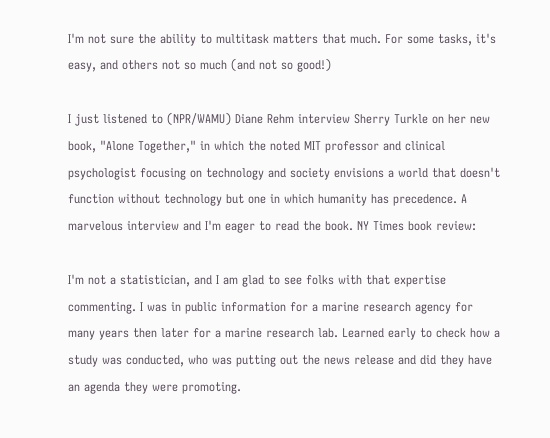I'm not sure the ability to multitask matters that much. For some tasks, it's easy, and others not so much (and not so good!)

I just listened to (NPR/WAMU) Diane Rehm interview Sherry Turkle on her new book, "Alone Together," in which the noted MIT professor and clinical psychologist focusing on technology and society envisions a world that doesn't function without technology but one in which humanity has precedence. A marvelous interview and I'm eager to read the book. NY Times book review:

I'm not a statistician, and I am glad to see folks with that expertise commenting. I was in public information for a marine research agency for many years then later for a marine research lab. Learned early to check how a study was conducted, who was putting out the news release and did they have an agenda they were promoting.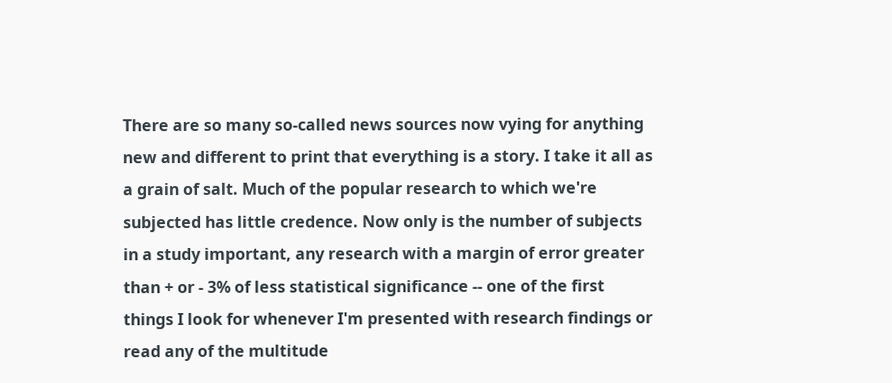There are so many so-called news sources now vying for anything new and different to print that everything is a story. I take it all as a grain of salt. Much of the popular research to which we're subjected has little credence. Now only is the number of subjects in a study important, any research with a margin of error greater than + or - 3% of less statistical significance -- one of the first things I look for whenever I'm presented with research findings or read any of the multitude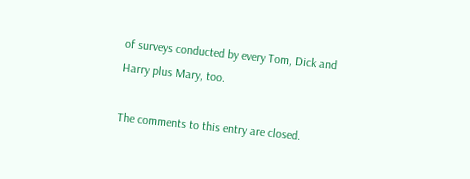of surveys conducted by every Tom, Dick and Harry plus Mary, too.

The comments to this entry are closed.